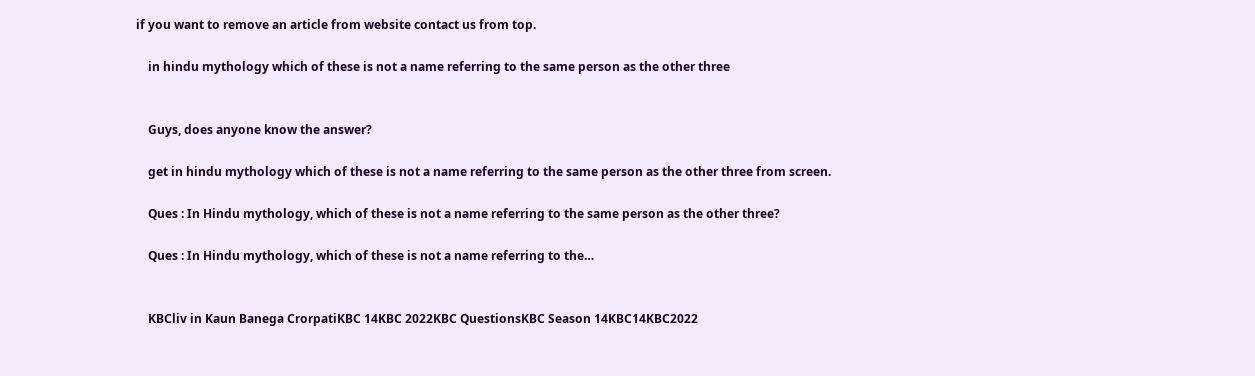if you want to remove an article from website contact us from top.

    in hindu mythology which of these is not a name referring to the same person as the other three


    Guys, does anyone know the answer?

    get in hindu mythology which of these is not a name referring to the same person as the other three from screen.

    Ques : In Hindu mythology, which of these is not a name referring to the same person as the other three?

    Ques : In Hindu mythology, which of these is not a name referring to the…


    KBCliv in Kaun Banega CrorpatiKBC 14KBC 2022KBC QuestionsKBC Season 14KBC14KBC2022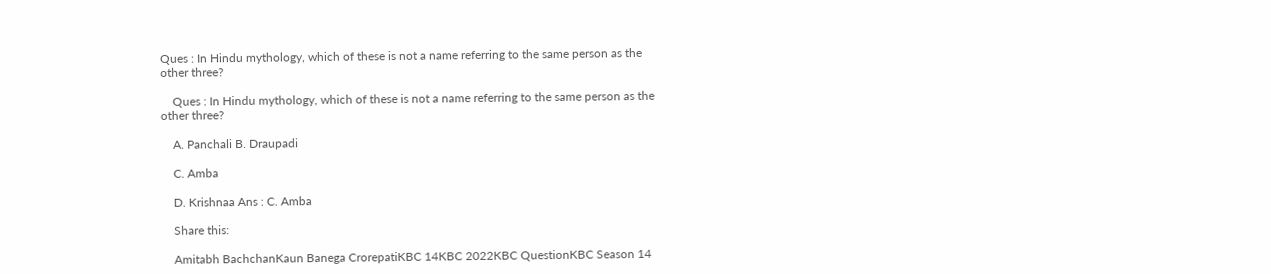Ques : In Hindu mythology, which of these is not a name referring to the same person as the other three?

    Ques : In Hindu mythology, which of these is not a name referring to the same person as the other three?

    A. Panchali B. Draupadi

    C. Amba

    D. Krishnaa Ans : C. Amba

    Share this:

    Amitabh BachchanKaun Banega CrorepatiKBC 14KBC 2022KBC QuestionKBC Season 14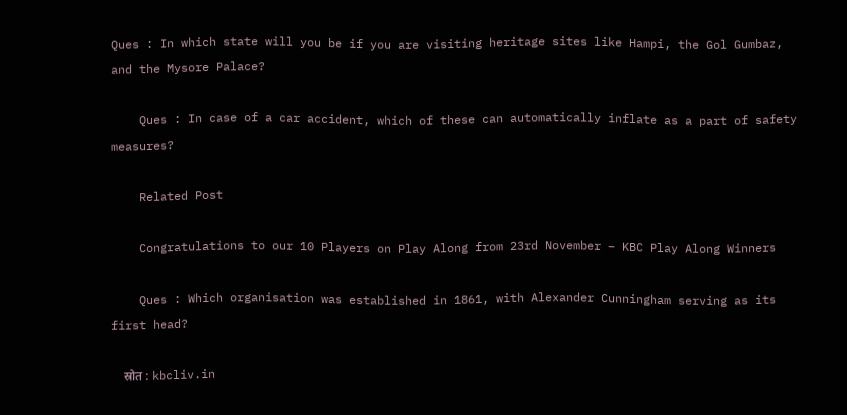Ques : In which state will you be if you are visiting heritage sites like Hampi, the Gol Gumbaz, and the Mysore Palace?

    Ques : In case of a car accident, which of these can automatically inflate as a part of safety measures?

    Related Post

    Congratulations to our 10 Players on Play Along from 23rd November – KBC Play Along Winners

    Ques : Which organisation was established in 1861, with Alexander Cunningham serving as its first head?

    स्रोत : kbcliv.in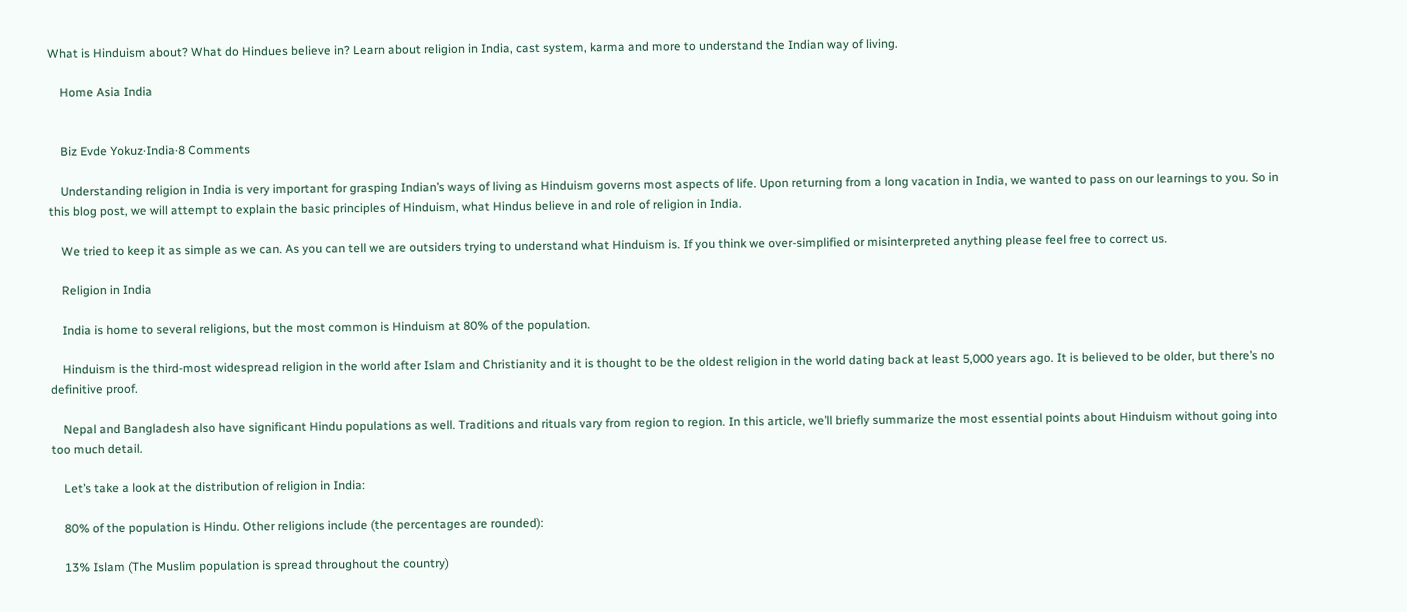What is Hinduism about? What do Hindues believe in? Learn about religion in India, cast system, karma and more to understand the Indian way of living.

    Home Asia India


    Biz Evde Yokuz·India·8 Comments

    Understanding religion in India is very important for grasping Indian’s ways of living as Hinduism governs most aspects of life. Upon returning from a long vacation in India, we wanted to pass on our learnings to you. So in this blog post, we will attempt to explain the basic principles of Hinduism, what Hindus believe in and role of religion in India.

    We tried to keep it as simple as we can. As you can tell we are outsiders trying to understand what Hinduism is. If you think we over-simplified or misinterpreted anything please feel free to correct us.

    Religion in India

    India is home to several religions, but the most common is Hinduism at 80% of the population.

    Hinduism is the third-most widespread religion in the world after Islam and Christianity and it is thought to be the oldest religion in the world dating back at least 5,000 years ago. It is believed to be older, but there’s no definitive proof.

    Nepal and Bangladesh also have significant Hindu populations as well. Traditions and rituals vary from region to region. In this article, we’ll briefly summarize the most essential points about Hinduism without going into too much detail.

    Let’s take a look at the distribution of religion in India:

    80% of the population is Hindu. Other religions include (the percentages are rounded):

    13% Islam (The Muslim population is spread throughout the country)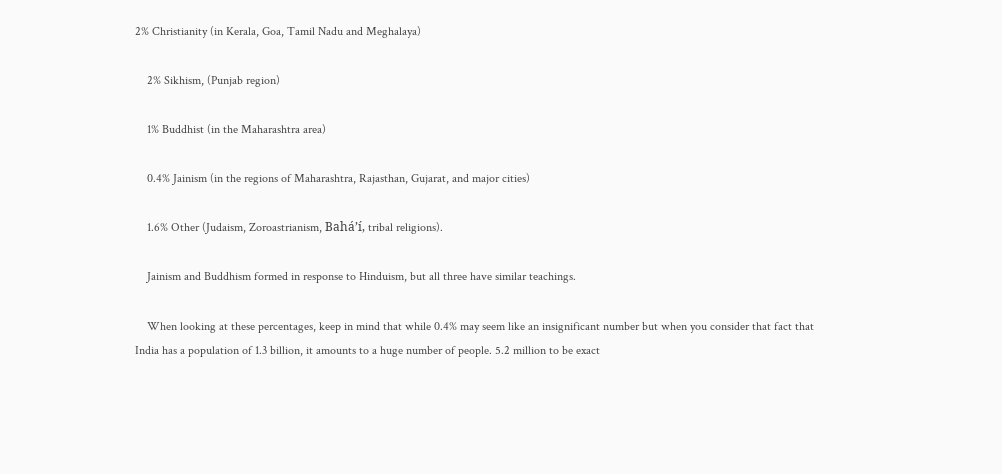2% Christianity (in Kerala, Goa, Tamil Nadu and Meghalaya)

    2% Sikhism, (Punjab region)

    1% Buddhist (in the Maharashtra area)

    0.4% Jainism (in the regions of Maharashtra, Rajasthan, Gujarat, and major cities)

    1.6% Other (Judaism, Zoroastrianism, Bahá’í, tribal religions).

    Jainism and Buddhism formed in response to Hinduism, but all three have similar teachings.

    When looking at these percentages, keep in mind that while 0.4% may seem like an insignificant number but when you consider that fact that India has a population of 1.3 billion, it amounts to a huge number of people. 5.2 million to be exact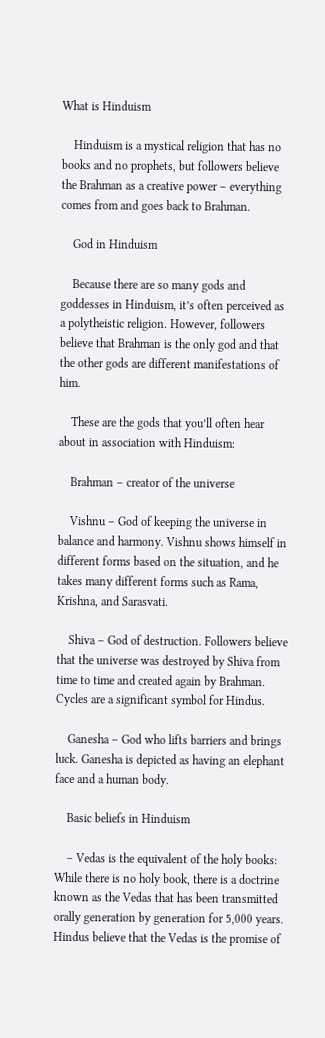What is Hinduism

    Hinduism is a mystical religion that has no books and no prophets, but followers believe the Brahman as a creative power – everything comes from and goes back to Brahman.

    God in Hinduism

    Because there are so many gods and goddesses in Hinduism, it’s often perceived as a polytheistic religion. However, followers believe that Brahman is the only god and that the other gods are different manifestations of him.

    These are the gods that you’ll often hear about in association with Hinduism:

    Brahman – creator of the universe

    Vishnu – God of keeping the universe in balance and harmony. Vishnu shows himself in different forms based on the situation, and he takes many different forms such as Rama, Krishna, and Sarasvati.

    Shiva – God of destruction. Followers believe that the universe was destroyed by Shiva from time to time and created again by Brahman. Cycles are a significant symbol for Hindus.

    Ganesha – God who lifts barriers and brings luck. Ganesha is depicted as having an elephant face and a human body.

    Basic beliefs in Hinduism

    – Vedas is the equivalent of the holy books: While there is no holy book, there is a doctrine known as the Vedas that has been transmitted orally generation by generation for 5,000 years. Hindus believe that the Vedas is the promise of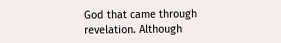God that came through revelation. Although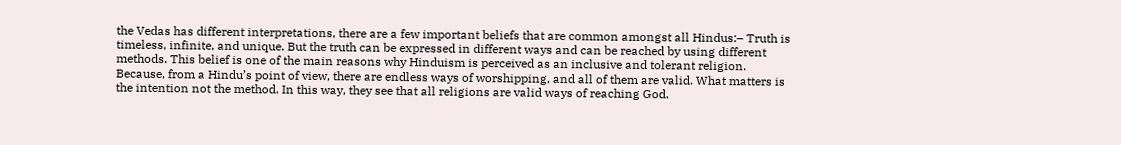the Vedas has different interpretations, there are a few important beliefs that are common amongst all Hindus:– Truth is timeless, infinite, and unique. But the truth can be expressed in different ways and can be reached by using different methods. This belief is one of the main reasons why Hinduism is perceived as an inclusive and tolerant religion. Because, from a Hindu’s point of view, there are endless ways of worshipping, and all of them are valid. What matters is the intention not the method. In this way, they see that all religions are valid ways of reaching God.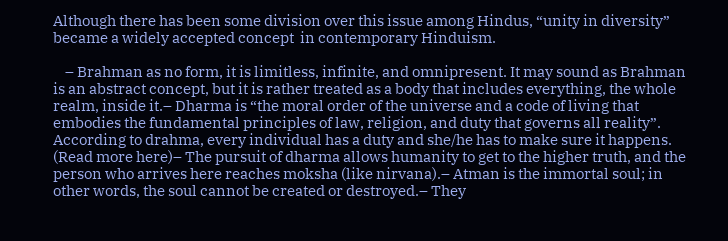Although there has been some division over this issue among Hindus, “unity in diversity” became a widely accepted concept  in contemporary Hinduism.

    – Brahman as no form, it is limitless, infinite, and omnipresent. It may sound as Brahman is an abstract concept, but it is rather treated as a body that includes everything, the whole realm, inside it.– Dharma is “the moral order of the universe and a code of living that embodies the fundamental principles of law, religion, and duty that governs all reality”. According to drahma, every individual has a duty and she/he has to make sure it happens. (Read more here)– The pursuit of dharma allows humanity to get to the higher truth, and the person who arrives here reaches moksha (like nirvana).– Atman is the immortal soul; in other words, the soul cannot be created or destroyed.– They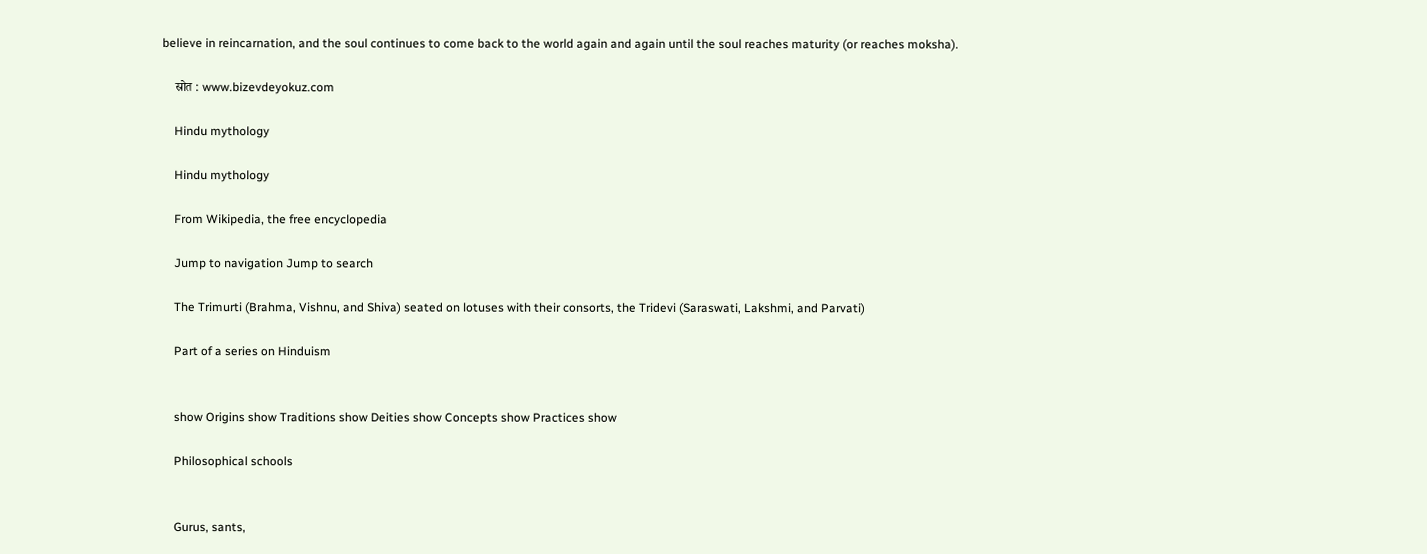believe in reincarnation, and the soul continues to come back to the world again and again until the soul reaches maturity (or reaches moksha).

    स्रोत : www.bizevdeyokuz.com

    Hindu mythology

    Hindu mythology

    From Wikipedia, the free encyclopedia

    Jump to navigation Jump to search

    The Trimurti (Brahma, Vishnu, and Shiva) seated on lotuses with their consorts, the Tridevi (Saraswati, Lakshmi, and Parvati)

    Part of a series on Hinduism


    show Origins show Traditions show Deities show Concepts show Practices show

    Philosophical schools


    Gurus, sants,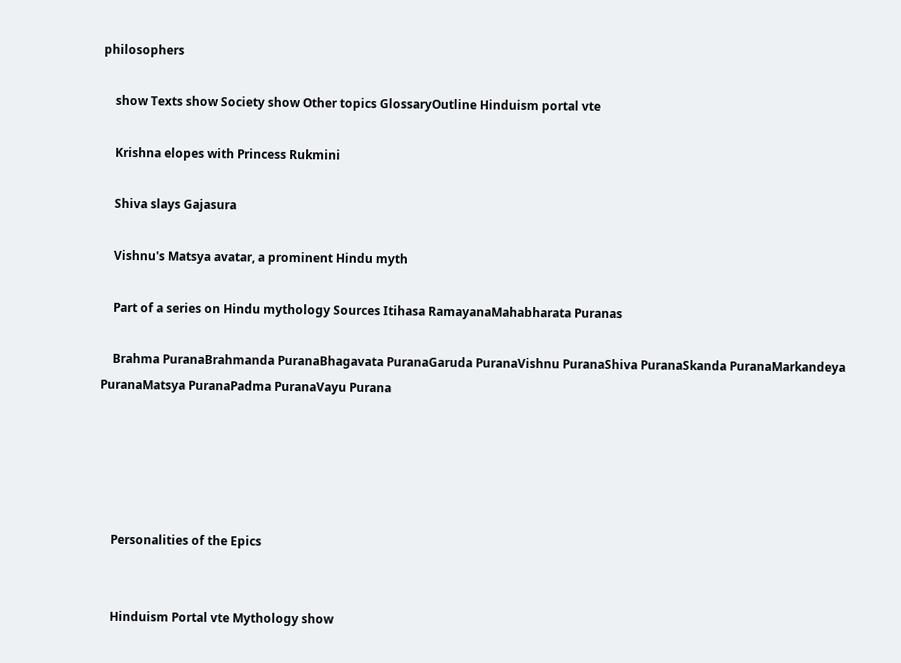philosophers

    show Texts show Society show Other topics GlossaryOutline Hinduism portal vte

    Krishna elopes with Princess Rukmini

    Shiva slays Gajasura

    Vishnu's Matsya avatar, a prominent Hindu myth

    Part of a series on Hindu mythology Sources Itihasa RamayanaMahabharata Puranas

    Brahma PuranaBrahmanda PuranaBhagavata PuranaGaruda PuranaVishnu PuranaShiva PuranaSkanda PuranaMarkandeya PuranaMatsya PuranaPadma PuranaVayu Purana





    Personalities of the Epics


    Hinduism Portal vte Mythology show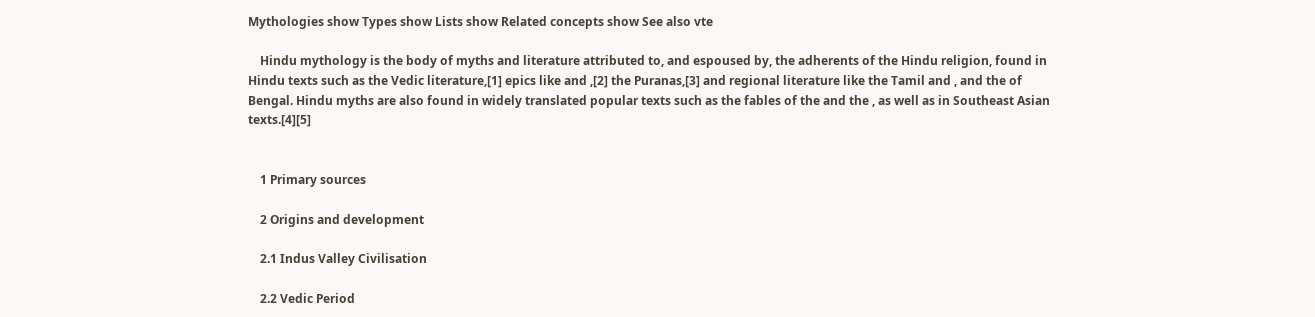Mythologies show Types show Lists show Related concepts show See also vte

    Hindu mythology is the body of myths and literature attributed to, and espoused by, the adherents of the Hindu religion, found in Hindu texts such as the Vedic literature,[1] epics like and ,[2] the Puranas,[3] and regional literature like the Tamil and , and the of Bengal. Hindu myths are also found in widely translated popular texts such as the fables of the and the , as well as in Southeast Asian texts.[4][5]


    1 Primary sources

    2 Origins and development

    2.1 Indus Valley Civilisation

    2.2 Vedic Period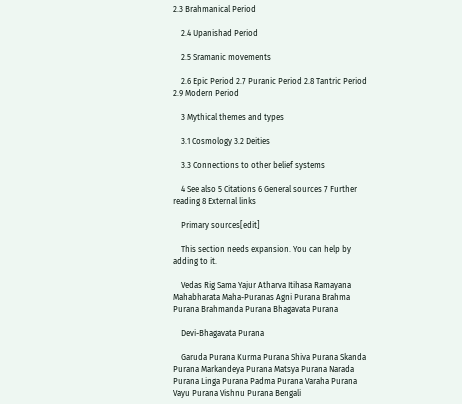2.3 Brahmanical Period

    2.4 Upanishad Period

    2.5 Sramanic movements

    2.6 Epic Period 2.7 Puranic Period 2.8 Tantric Period 2.9 Modern Period

    3 Mythical themes and types

    3.1 Cosmology 3.2 Deities

    3.3 Connections to other belief systems

    4 See also 5 Citations 6 General sources 7 Further reading 8 External links

    Primary sources[edit]

    This section needs expansion. You can help by adding to it.

    Vedas Rig Sama Yajur Atharva Itihasa Ramayana Mahabharata Maha-Puranas Agni Purana Brahma Purana Brahmanda Purana Bhagavata Purana

    Devi-Bhagavata Purana

    Garuda Purana Kurma Purana Shiva Purana Skanda Purana Markandeya Purana Matsya Purana Narada Purana Linga Purana Padma Purana Varaha Purana Vayu Purana Vishnu Purana Bengali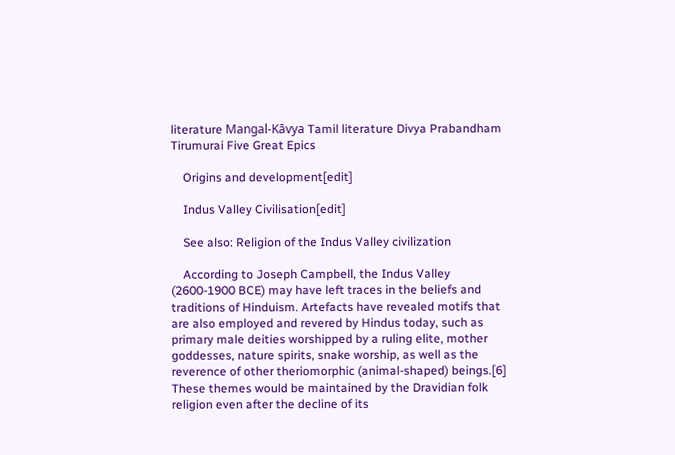literature Mangal-Kāvya Tamil literature Divya Prabandham Tirumurai Five Great Epics

    Origins and development[edit]

    Indus Valley Civilisation[edit]

    See also: Religion of the Indus Valley civilization

    According to Joseph Campbell, the Indus Valley (2600-1900 BCE) may have left traces in the beliefs and traditions of Hinduism. Artefacts have revealed motifs that are also employed and revered by Hindus today, such as primary male deities worshipped by a ruling elite, mother goddesses, nature spirits, snake worship, as well as the reverence of other theriomorphic (animal-shaped) beings.[6] These themes would be maintained by the Dravidian folk religion even after the decline of its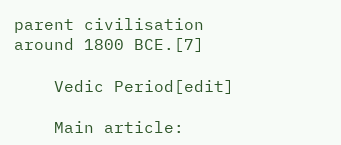parent civilisation around 1800 BCE.[7]

    Vedic Period[edit]

    Main article: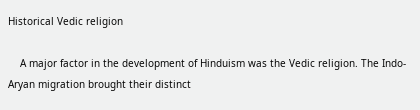Historical Vedic religion

    A major factor in the development of Hinduism was the Vedic religion. The Indo-Aryan migration brought their distinct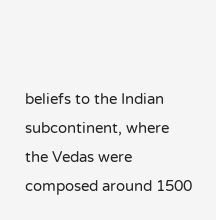beliefs to the Indian subcontinent, where the Vedas were composed around 1500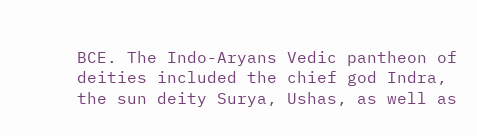BCE. The Indo-Aryans Vedic pantheon of deities included the chief god Indra, the sun deity Surya, Ushas, as well as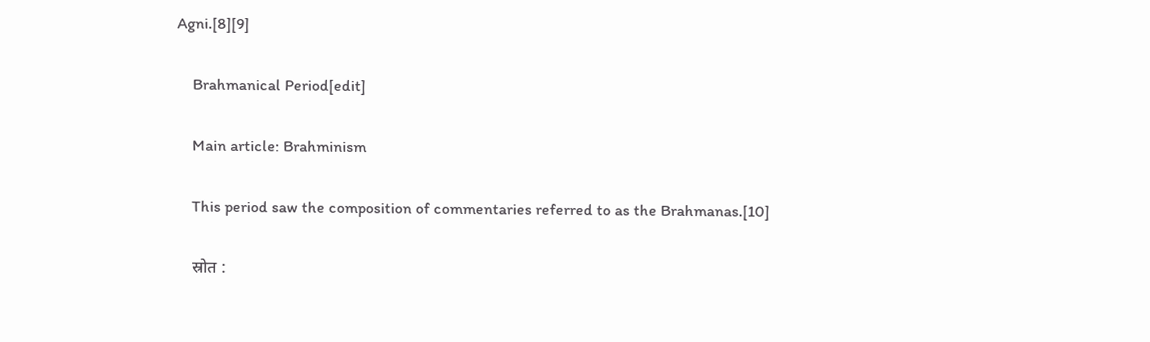Agni.[8][9]

    Brahmanical Period[edit]

    Main article: Brahminism

    This period saw the composition of commentaries referred to as the Brahmanas.[10]

    स्रोत :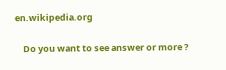en.wikipedia.org

    Do you want to see answer or more ?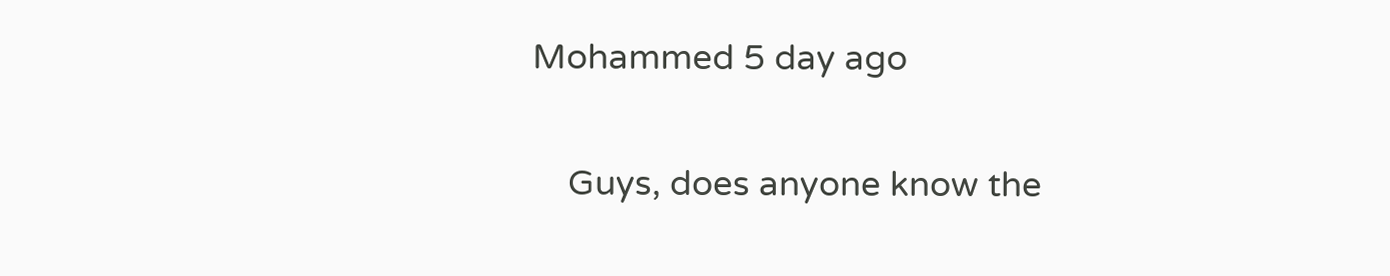Mohammed 5 day ago

    Guys, does anyone know the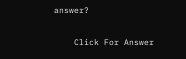answer?

    Click For Answer